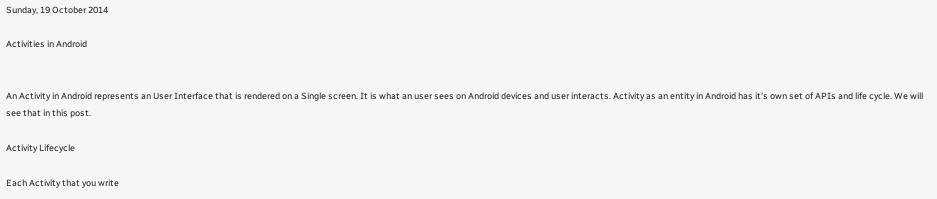Sunday, 19 October 2014

Activities in Android


An Activity in Android represents an User Interface that is rendered on a Single screen. It is what an user sees on Android devices and user interacts. Activity as an entity in Android has it's own set of APIs and life cycle. We will see that in this post.

Activity Lifecycle

Each Activity that you write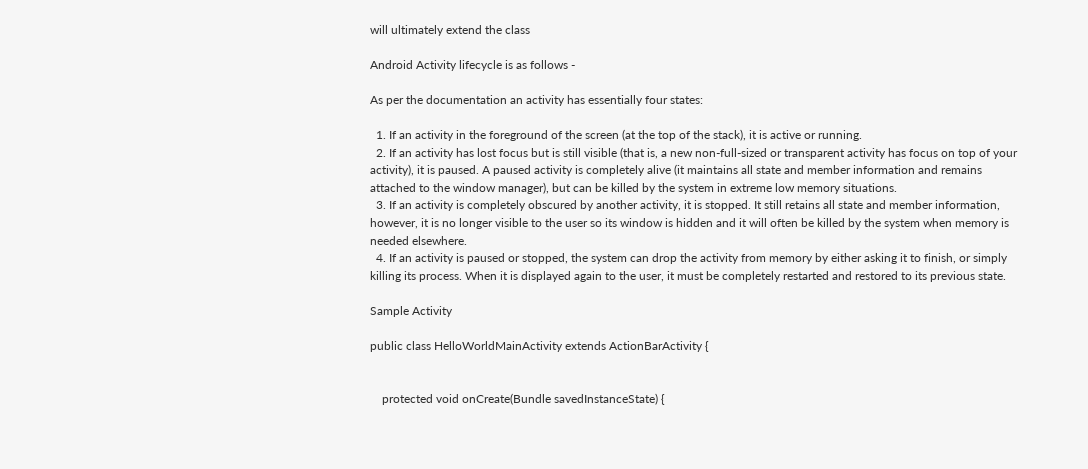will ultimately extend the class

Android Activity lifecycle is as follows -

As per the documentation an activity has essentially four states:

  1. If an activity in the foreground of the screen (at the top of the stack), it is active or running.
  2. If an activity has lost focus but is still visible (that is, a new non-full-sized or transparent activity has focus on top of your activity), it is paused. A paused activity is completely alive (it maintains all state and member information and remains attached to the window manager), but can be killed by the system in extreme low memory situations.
  3. If an activity is completely obscured by another activity, it is stopped. It still retains all state and member information, however, it is no longer visible to the user so its window is hidden and it will often be killed by the system when memory is needed elsewhere.
  4. If an activity is paused or stopped, the system can drop the activity from memory by either asking it to finish, or simply killing its process. When it is displayed again to the user, it must be completely restarted and restored to its previous state.

Sample Activity

public class HelloWorldMainActivity extends ActionBarActivity {


    protected void onCreate(Bundle savedInstanceState) {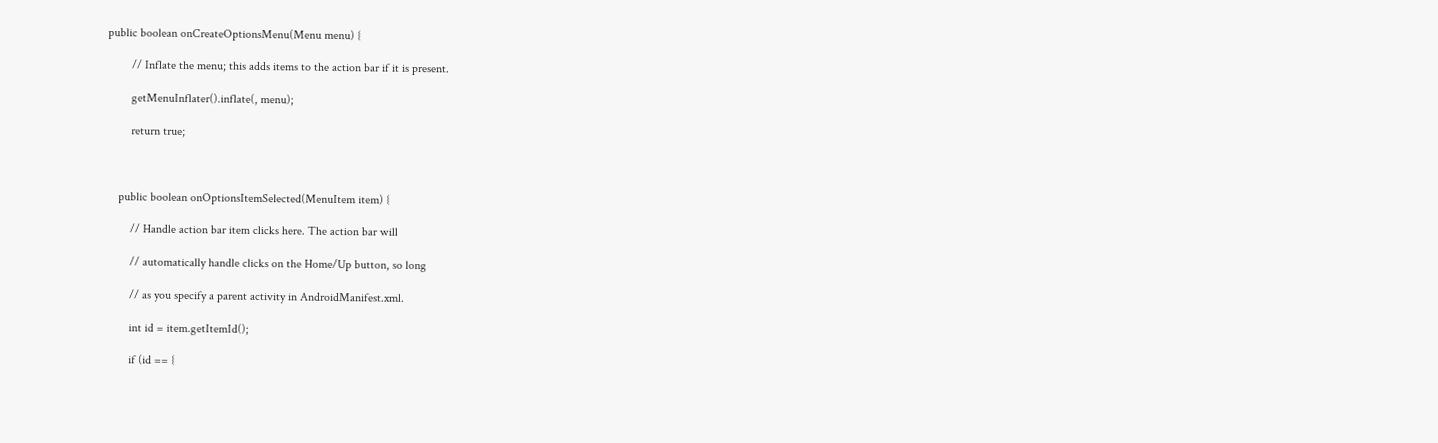public boolean onCreateOptionsMenu(Menu menu) {

        // Inflate the menu; this adds items to the action bar if it is present.

        getMenuInflater().inflate(, menu);

        return true;



    public boolean onOptionsItemSelected(MenuItem item) {

        // Handle action bar item clicks here. The action bar will

        // automatically handle clicks on the Home/Up button, so long

        // as you specify a parent activity in AndroidManifest.xml.

        int id = item.getItemId();

        if (id == {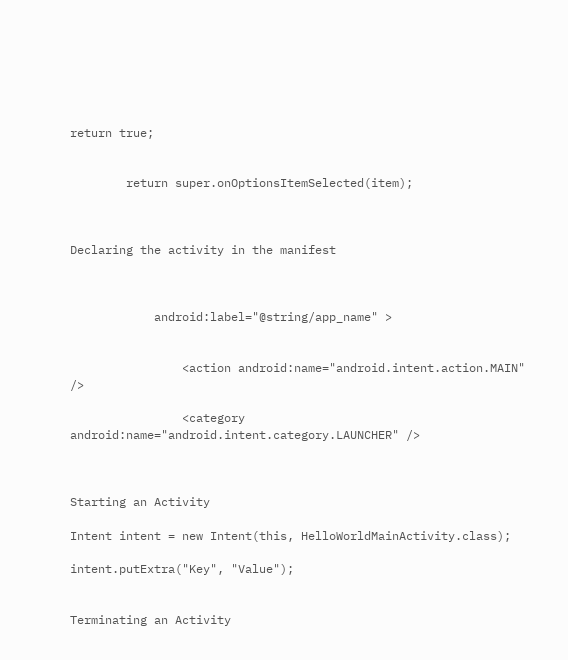return true;


        return super.onOptionsItemSelected(item);



Declaring the activity in the manifest



            android:label="@string/app_name" >


                <action android:name="android.intent.action.MAIN" />

                <category android:name="android.intent.category.LAUNCHER" />



Starting an Activity

Intent intent = new Intent(this, HelloWorldMainActivity.class);

intent.putExtra("Key", "Value");


Terminating an Activity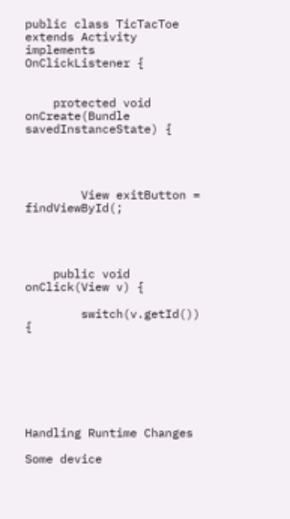public class TicTacToe extends Activity implements OnClickListener {


    protected void onCreate(Bundle savedInstanceState) {




        View exitButton = findViewById(;




    public void onClick(View v) {

        switch(v.getId()) {







Handling Runtime Changes

Some device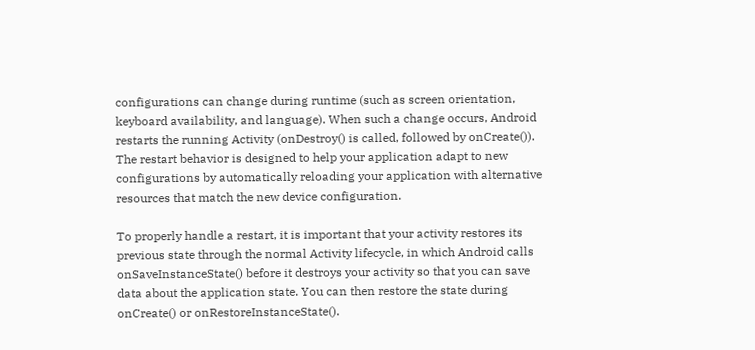configurations can change during runtime (such as screen orientation, keyboard availability, and language). When such a change occurs, Android restarts the running Activity (onDestroy() is called, followed by onCreate()). The restart behavior is designed to help your application adapt to new configurations by automatically reloading your application with alternative resources that match the new device configuration.

To properly handle a restart, it is important that your activity restores its previous state through the normal Activity lifecycle, in which Android calls onSaveInstanceState() before it destroys your activity so that you can save data about the application state. You can then restore the state during onCreate() or onRestoreInstanceState().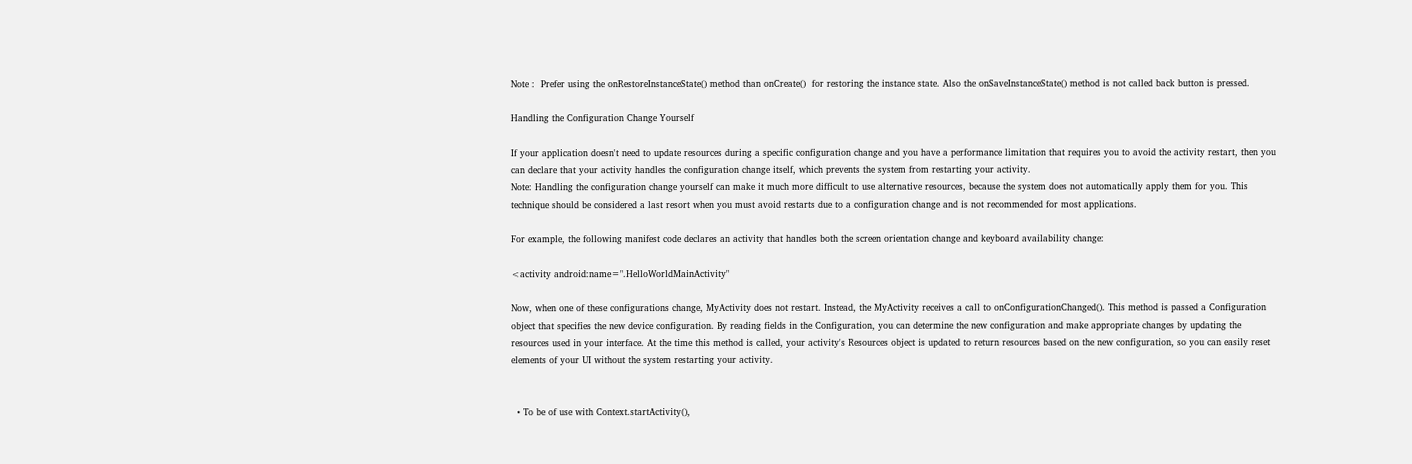Note :  Prefer using the onRestoreInstanceState() method than onCreate()  for restoring the instance state. Also the onSaveInstanceState() method is not called back button is pressed.

Handling the Configuration Change Yourself

If your application doesn't need to update resources during a specific configuration change and you have a performance limitation that requires you to avoid the activity restart, then you can declare that your activity handles the configuration change itself, which prevents the system from restarting your activity.
Note: Handling the configuration change yourself can make it much more difficult to use alternative resources, because the system does not automatically apply them for you. This technique should be considered a last resort when you must avoid restarts due to a configuration change and is not recommended for most applications.

For example, the following manifest code declares an activity that handles both the screen orientation change and keyboard availability change:

<activity android:name=".HelloWorldMainActivity"

Now, when one of these configurations change, MyActivity does not restart. Instead, the MyActivity receives a call to onConfigurationChanged(). This method is passed a Configuration object that specifies the new device configuration. By reading fields in the Configuration, you can determine the new configuration and make appropriate changes by updating the resources used in your interface. At the time this method is called, your activity's Resources object is updated to return resources based on the new configuration, so you can easily reset elements of your UI without the system restarting your activity.


  • To be of use with Context.startActivity(),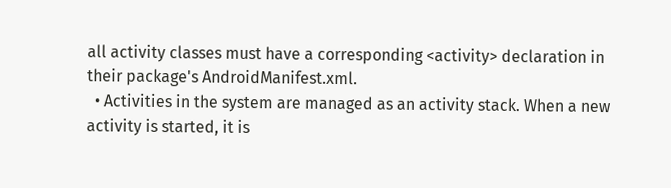all activity classes must have a corresponding <activity> declaration in their package's AndroidManifest.xml.
  • Activities in the system are managed as an activity stack. When a new activity is started, it is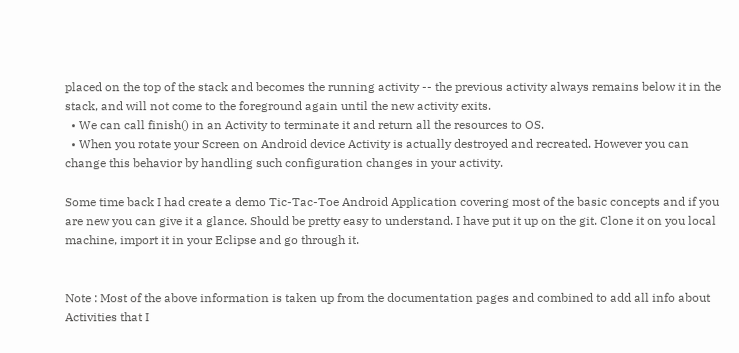placed on the top of the stack and becomes the running activity -- the previous activity always remains below it in the stack, and will not come to the foreground again until the new activity exits.
  • We can call finish() in an Activity to terminate it and return all the resources to OS.
  • When you rotate your Screen on Android device Activity is actually destroyed and recreated. However you can change this behavior by handling such configuration changes in your activity.

Some time back I had create a demo Tic-Tac-Toe Android Application covering most of the basic concepts and if you are new you can give it a glance. Should be pretty easy to understand. I have put it up on the git. Clone it on you local machine, import it in your Eclipse and go through it.


Note : Most of the above information is taken up from the documentation pages and combined to add all info about Activities that I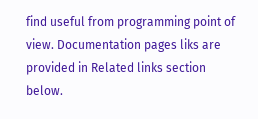find useful from programming point of view. Documentation pages liks are provided in Related links section below.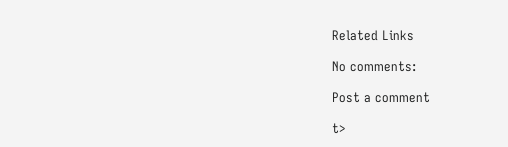Related Links

No comments:

Post a comment

t>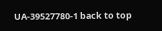UA-39527780-1 back to top